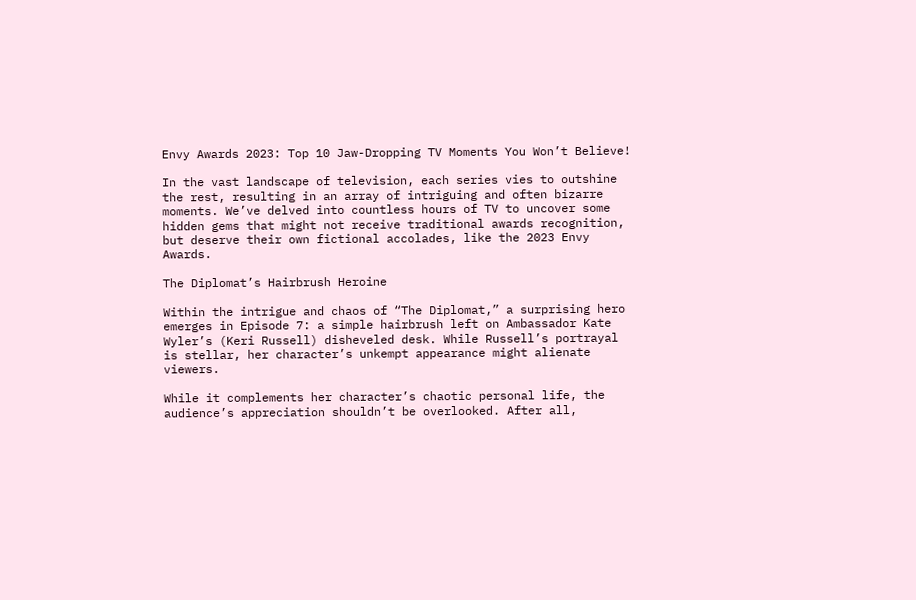Envy Awards 2023: Top 10 Jaw-Dropping TV Moments You Won’t Believe!

In the vast landscape of television, each series vies to outshine the rest, resulting in an array of intriguing and often bizarre moments. We’ve delved into countless hours of TV to uncover some hidden gems that might not receive traditional awards recognition, but deserve their own fictional accolades, like the 2023 Envy Awards.

The Diplomat’s Hairbrush Heroine

Within the intrigue and chaos of “The Diplomat,” a surprising hero emerges in Episode 7: a simple hairbrush left on Ambassador Kate Wyler’s (Keri Russell) disheveled desk. While Russell’s portrayal is stellar, her character’s unkempt appearance might alienate viewers.

While it complements her character’s chaotic personal life, the audience’s appreciation shouldn’t be overlooked. After all,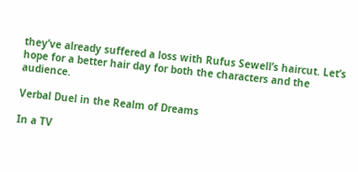they’ve already suffered a loss with Rufus Sewell’s haircut. Let’s hope for a better hair day for both the characters and the audience.

Verbal Duel in the Realm of Dreams

In a TV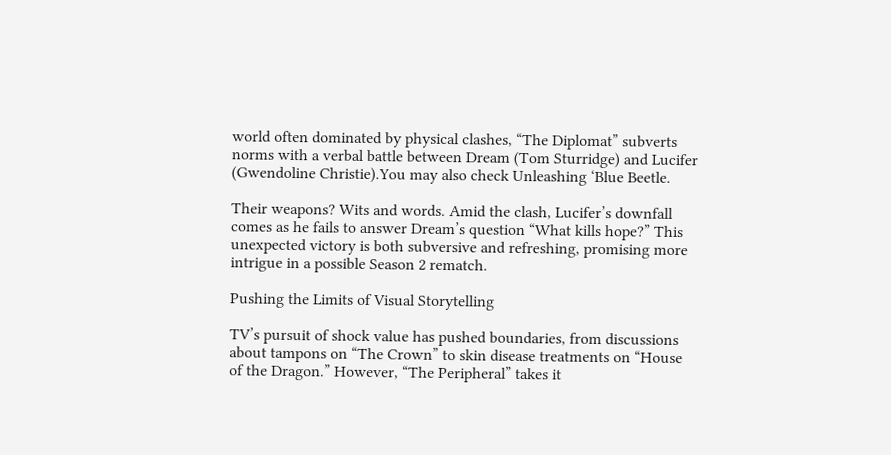world often dominated by physical clashes, “The Diplomat” subverts norms with a verbal battle between Dream (Tom Sturridge) and Lucifer (Gwendoline Christie).You may also check Unleashing ‘Blue Beetle.

Their weapons? Wits and words. Amid the clash, Lucifer’s downfall comes as he fails to answer Dream’s question “What kills hope?” This unexpected victory is both subversive and refreshing, promising more intrigue in a possible Season 2 rematch.

Pushing the Limits of Visual Storytelling

TV’s pursuit of shock value has pushed boundaries, from discussions about tampons on “The Crown” to skin disease treatments on “House of the Dragon.” However, “The Peripheral” takes it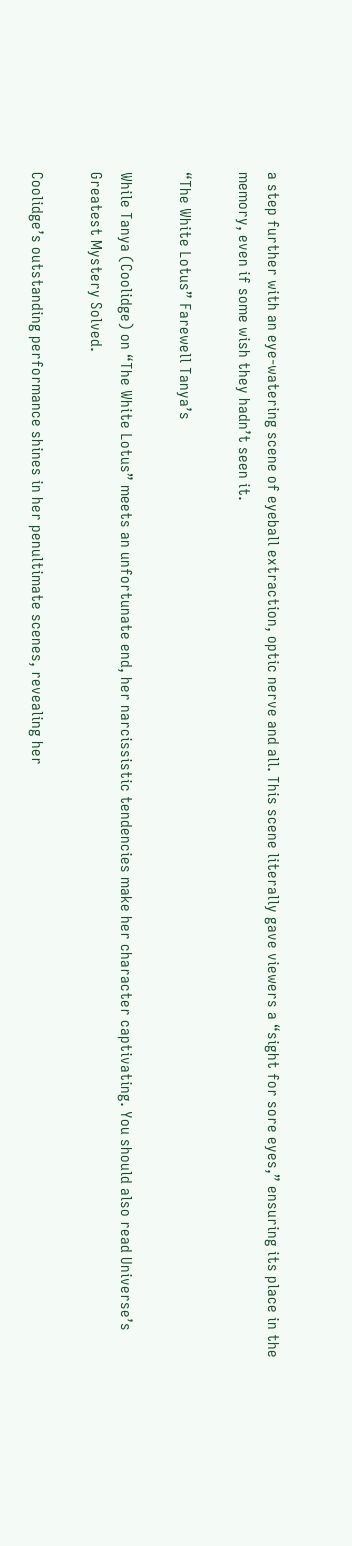a step further with an eye-watering scene of eyeball extraction, optic nerve and all. This scene literally gave viewers a “sight for sore eyes,” ensuring its place in the memory, even if some wish they hadn’t seen it.

“The White Lotus” Farewell Tanya’s

While Tanya (Coolidge) on “The White Lotus” meets an unfortunate end, her narcissistic tendencies make her character captivating. You should also read Universe’s Greatest Mystery Solved.

Coolidge’s outstanding performance shines in her penultimate scenes, revealing her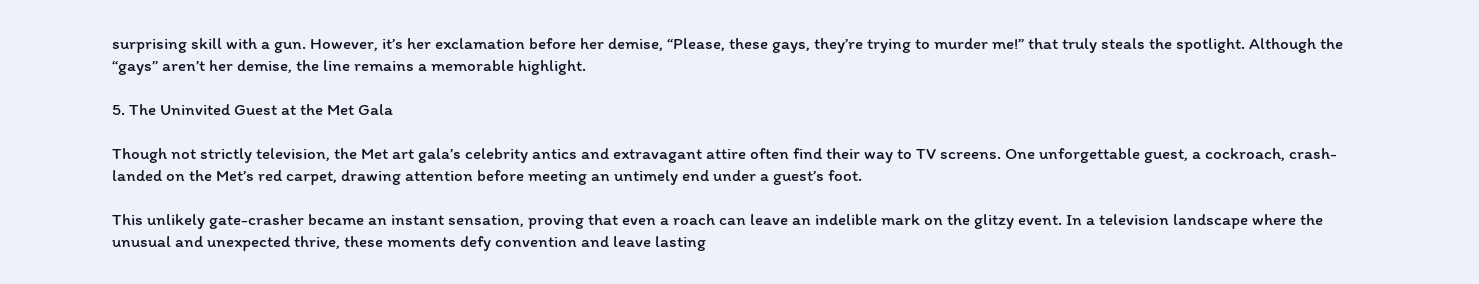surprising skill with a gun. However, it’s her exclamation before her demise, “Please, these gays, they’re trying to murder me!” that truly steals the spotlight. Although the “gays” aren’t her demise, the line remains a memorable highlight.

5. The Uninvited Guest at the Met Gala

Though not strictly television, the Met art gala’s celebrity antics and extravagant attire often find their way to TV screens. One unforgettable guest, a cockroach, crash-landed on the Met’s red carpet, drawing attention before meeting an untimely end under a guest’s foot.

This unlikely gate-crasher became an instant sensation, proving that even a roach can leave an indelible mark on the glitzy event. In a television landscape where the unusual and unexpected thrive, these moments defy convention and leave lasting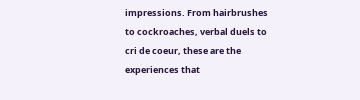impressions. From hairbrushes to cockroaches, verbal duels to cri de coeur, these are the experiences that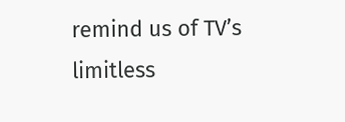remind us of TV’s limitless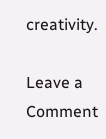creativity.

Leave a Comment